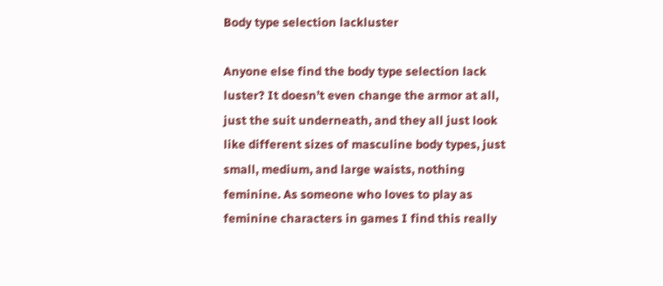Body type selection lackluster

Anyone else find the body type selection lack luster? It doesn’t even change the armor at all, just the suit underneath, and they all just look like different sizes of masculine body types, just small, medium, and large waists, nothing feminine. As someone who loves to play as feminine characters in games I find this really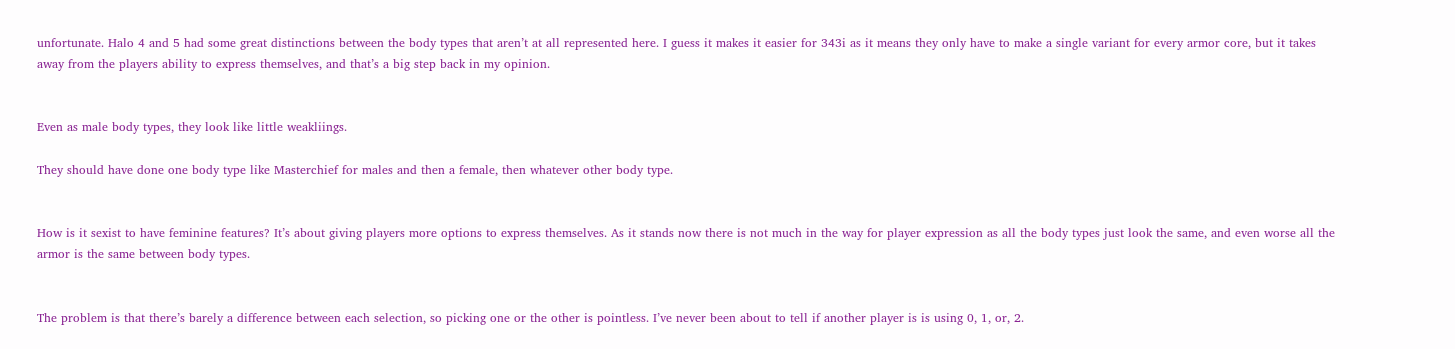unfortunate. Halo 4 and 5 had some great distinctions between the body types that aren’t at all represented here. I guess it makes it easier for 343i as it means they only have to make a single variant for every armor core, but it takes away from the players ability to express themselves, and that’s a big step back in my opinion.


Even as male body types, they look like little weakliings.

They should have done one body type like Masterchief for males and then a female, then whatever other body type.


How is it sexist to have feminine features? It’s about giving players more options to express themselves. As it stands now there is not much in the way for player expression as all the body types just look the same, and even worse all the armor is the same between body types.


The problem is that there’s barely a difference between each selection, so picking one or the other is pointless. I’ve never been about to tell if another player is is using 0, 1, or, 2.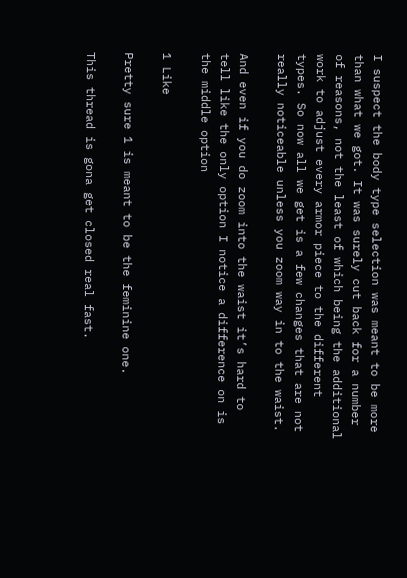I suspect the body type selection was meant to be more than what we got. It was surely cut back for a number of reasons, not the least of which being the additional work to adjust every armor piece to the different types. So now all we get is a few changes that are not really noticeable unless you zoom way in to the waist.

And even if you do zoom into the waist it’s hard to tell like the only option I notice a difference on is the middle option

1 Like

Pretty sure 1 is meant to be the feminine one.

This thread is gona get closed real fast.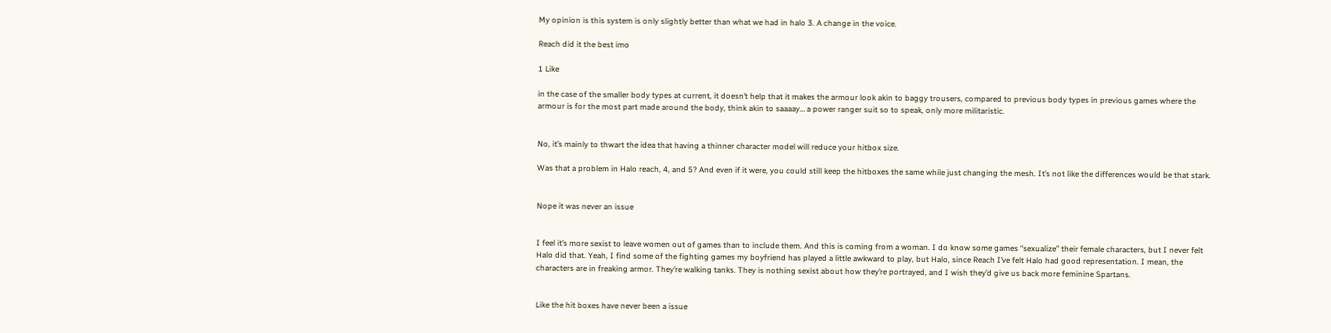My opinion is this system is only slightly better than what we had in halo 3. A change in the voice.

Reach did it the best imo

1 Like

in the case of the smaller body types at current, it doesn’t help that it makes the armour look akin to baggy trousers, compared to previous body types in previous games where the armour is for the most part made around the body, think akin to saaaay… a power ranger suit so to speak, only more militaristic.


No, it’s mainly to thwart the idea that having a thinner character model will reduce your hitbox size.

Was that a problem in Halo reach, 4, and 5? And even if it were, you could still keep the hitboxes the same while just changing the mesh. It’s not like the differences would be that stark.


Nope it was never an issue


I feel it’s more sexist to leave women out of games than to include them. And this is coming from a woman. I do know some games “sexualize” their female characters, but I never felt Halo did that. Yeah, I find some of the fighting games my boyfriend has played a little awkward to play, but Halo, since Reach I’ve felt Halo had good representation. I mean, the characters are in freaking armor. They’re walking tanks. They is nothing sexist about how they’re portrayed, and I wish they’d give us back more feminine Spartans.


Like the hit boxes have never been a issue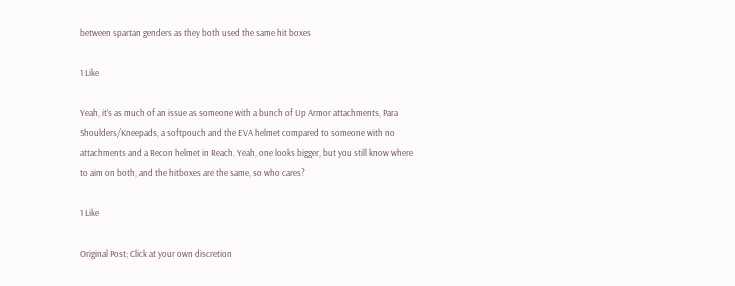between spartan genders as they both used the same hit boxes

1 Like

Yeah, it’s as much of an issue as someone with a bunch of Up Armor attachments, Para Shoulders/Kneepads, a softpouch and the EVA helmet compared to someone with no attachments and a Recon helmet in Reach. Yeah, one looks bigger, but you still know where to aim on both, and the hitboxes are the same, so who cares?

1 Like

Original Post; Click at your own discretion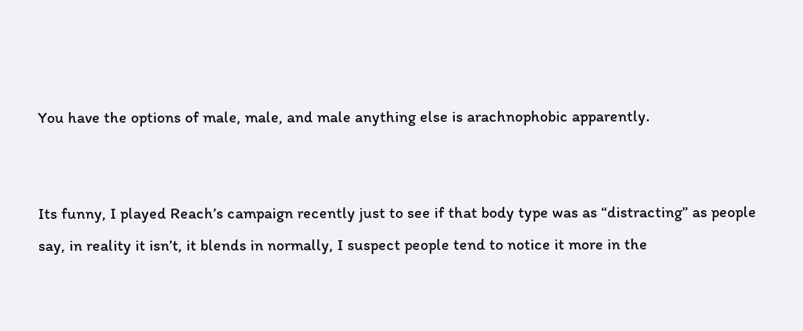You have the options of male, male, and male anything else is arachnophobic apparently.


Its funny, I played Reach’s campaign recently just to see if that body type was as “distracting” as people say, in reality it isn’t, it blends in normally, I suspect people tend to notice it more in the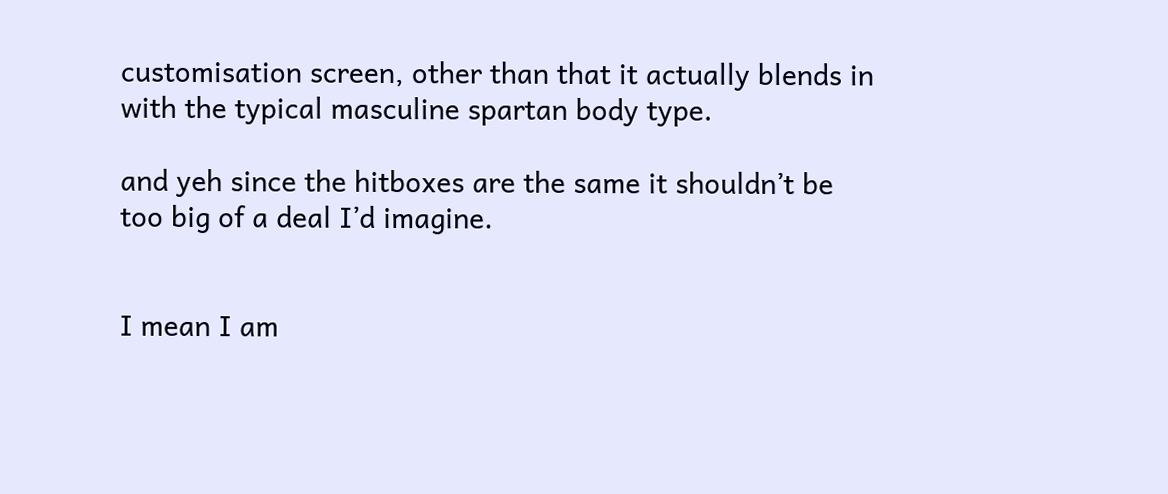customisation screen, other than that it actually blends in with the typical masculine spartan body type.

and yeh since the hitboxes are the same it shouldn’t be too big of a deal I’d imagine.


I mean I am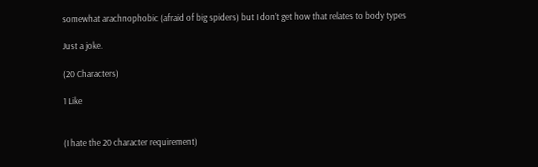somewhat arachnophobic (afraid of big spiders) but I don’t get how that relates to body types

Just a joke.

(20 Characters)

1 Like


(I hate the 20 character requirement)